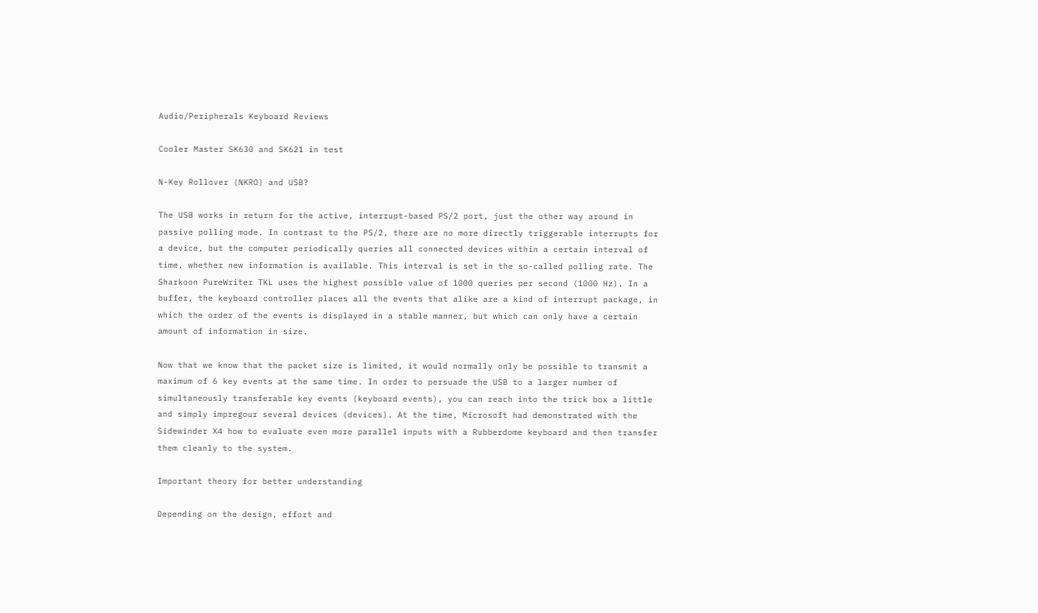Audio/Peripherals Keyboard Reviews

Cooler Master SK630 and SK621 in test

N-Key Rollover (NKRO) and USB?

The USB works in return for the active, interrupt-based PS/2 port, just the other way around in passive polling mode. In contrast to the PS/2, there are no more directly triggerable interrupts for a device, but the computer periodically queries all connected devices within a certain interval of time, whether new information is available. This interval is set in the so-called polling rate. The Sharkoon PureWriter TKL uses the highest possible value of 1000 queries per second (1000 Hz). In a buffer, the keyboard controller places all the events that alike are a kind of interrupt package, in which the order of the events is displayed in a stable manner, but which can only have a certain amount of information in size.

Now that we know that the packet size is limited, it would normally only be possible to transmit a maximum of 6 key events at the same time. In order to persuade the USB to a larger number of simultaneously transferable key events (keyboard events), you can reach into the trick box a little and simply impregour several devices (devices). At the time, Microsoft had demonstrated with the Sidewinder X4 how to evaluate even more parallel inputs with a Rubberdome keyboard and then transfer them cleanly to the system.

Important theory for better understanding

Depending on the design, effort and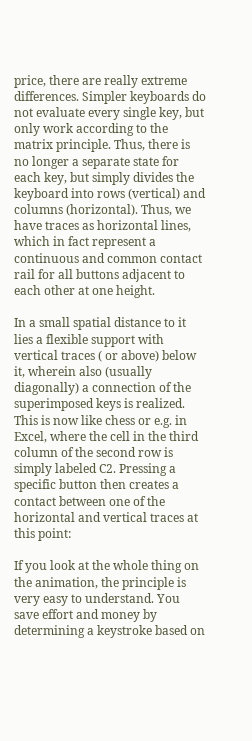price, there are really extreme differences. Simpler keyboards do not evaluate every single key, but only work according to the matrix principle. Thus, there is no longer a separate state for each key, but simply divides the keyboard into rows (vertical) and columns (horizontal). Thus, we have traces as horizontal lines, which in fact represent a continuous and common contact rail for all buttons adjacent to each other at one height.

In a small spatial distance to it lies a flexible support with vertical traces ( or above) below it, wherein also (usually diagonally) a connection of the superimposed keys is realized. This is now like chess or e.g. in Excel, where the cell in the third column of the second row is simply labeled C2. Pressing a specific button then creates a contact between one of the horizontal and vertical traces at this point:

If you look at the whole thing on the animation, the principle is very easy to understand. You save effort and money by determining a keystroke based on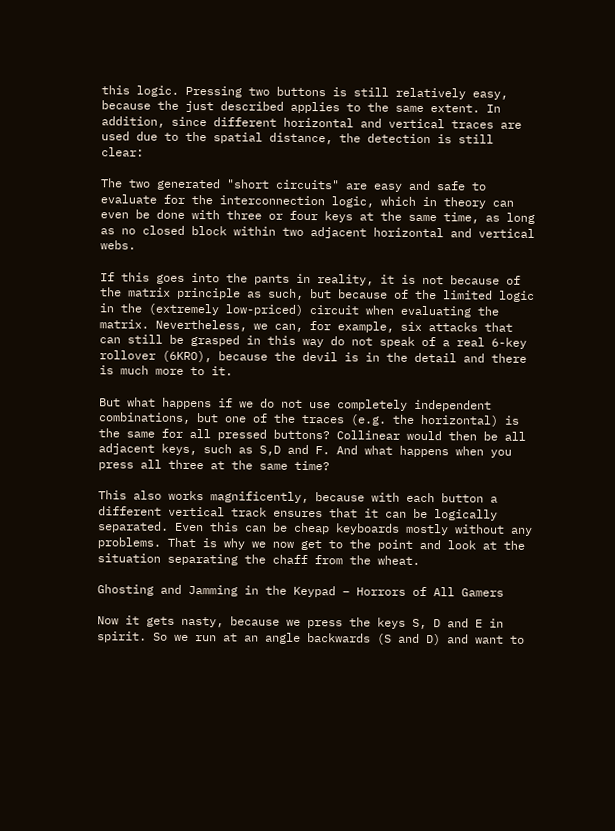this logic. Pressing two buttons is still relatively easy, because the just described applies to the same extent. In addition, since different horizontal and vertical traces are used due to the spatial distance, the detection is still clear:

The two generated "short circuits" are easy and safe to evaluate for the interconnection logic, which in theory can even be done with three or four keys at the same time, as long as no closed block within two adjacent horizontal and vertical webs.

If this goes into the pants in reality, it is not because of the matrix principle as such, but because of the limited logic in the (extremely low-priced) circuit when evaluating the matrix. Nevertheless, we can, for example, six attacks that can still be grasped in this way do not speak of a real 6-key rollover (6KRO), because the devil is in the detail and there is much more to it.

But what happens if we do not use completely independent combinations, but one of the traces (e.g. the horizontal) is the same for all pressed buttons? Collinear would then be all adjacent keys, such as S,D and F. And what happens when you press all three at the same time?

This also works magnificently, because with each button a different vertical track ensures that it can be logically separated. Even this can be cheap keyboards mostly without any problems. That is why we now get to the point and look at the situation separating the chaff from the wheat.

Ghosting and Jamming in the Keypad – Horrors of All Gamers

Now it gets nasty, because we press the keys S, D and E in spirit. So we run at an angle backwards (S and D) and want to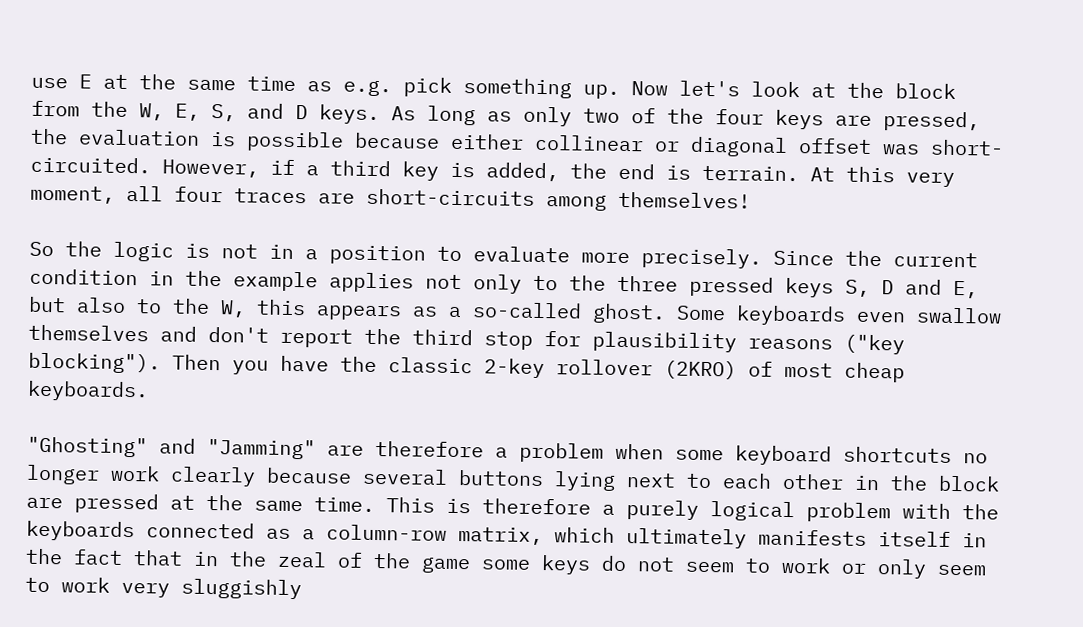use E at the same time as e.g. pick something up. Now let's look at the block from the W, E, S, and D keys. As long as only two of the four keys are pressed, the evaluation is possible because either collinear or diagonal offset was short-circuited. However, if a third key is added, the end is terrain. At this very moment, all four traces are short-circuits among themselves!

So the logic is not in a position to evaluate more precisely. Since the current condition in the example applies not only to the three pressed keys S, D and E, but also to the W, this appears as a so-called ghost. Some keyboards even swallow themselves and don't report the third stop for plausibility reasons ("key blocking"). Then you have the classic 2-key rollover (2KRO) of most cheap keyboards.

"Ghosting" and "Jamming" are therefore a problem when some keyboard shortcuts no longer work clearly because several buttons lying next to each other in the block are pressed at the same time. This is therefore a purely logical problem with the keyboards connected as a column-row matrix, which ultimately manifests itself in the fact that in the zeal of the game some keys do not seem to work or only seem to work very sluggishly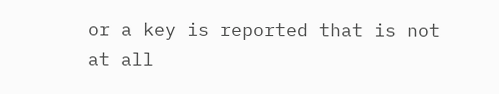or a key is reported that is not at all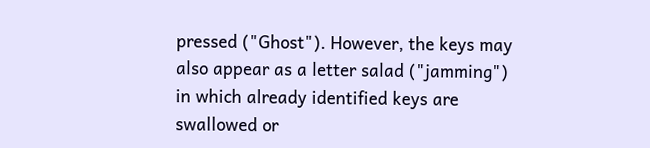pressed ("Ghost"). However, the keys may also appear as a letter salad ("jamming") in which already identified keys are swallowed or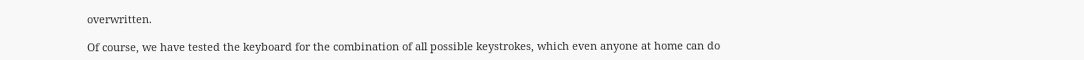overwritten.

Of course, we have tested the keyboard for the combination of all possible keystrokes, which even anyone at home can do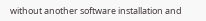without another software installation and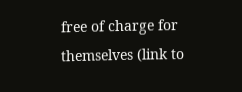free of charge for themselves (link to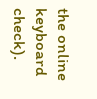the online keyboard check).